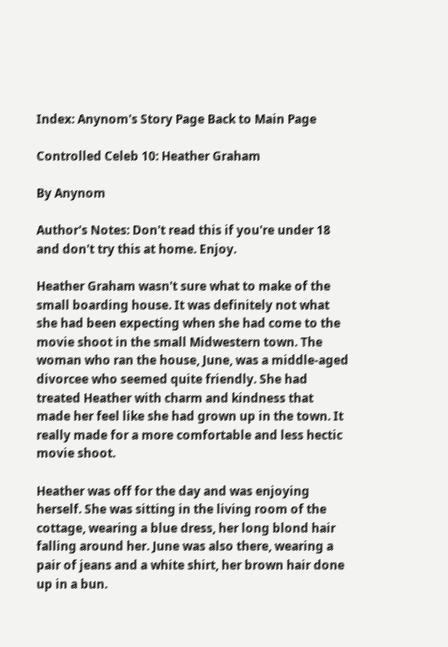Index: Anynom's Story Page Back to Main Page

Controlled Celeb 10: Heather Graham

By Anynom

Author's Notes: Don't read this if you're under 18 and don't try this at home. Enjoy.

Heather Graham wasn't sure what to make of the small boarding house. It was definitely not what she had been expecting when she had come to the movie shoot in the small Midwestern town. The woman who ran the house, June, was a middle-aged divorcee who seemed quite friendly. She had treated Heather with charm and kindness that made her feel like she had grown up in the town. It really made for a more comfortable and less hectic movie shoot.

Heather was off for the day and was enjoying herself. She was sitting in the living room of the cottage, wearing a blue dress, her long blond hair falling around her. June was also there, wearing a pair of jeans and a white shirt, her brown hair done up in a bun.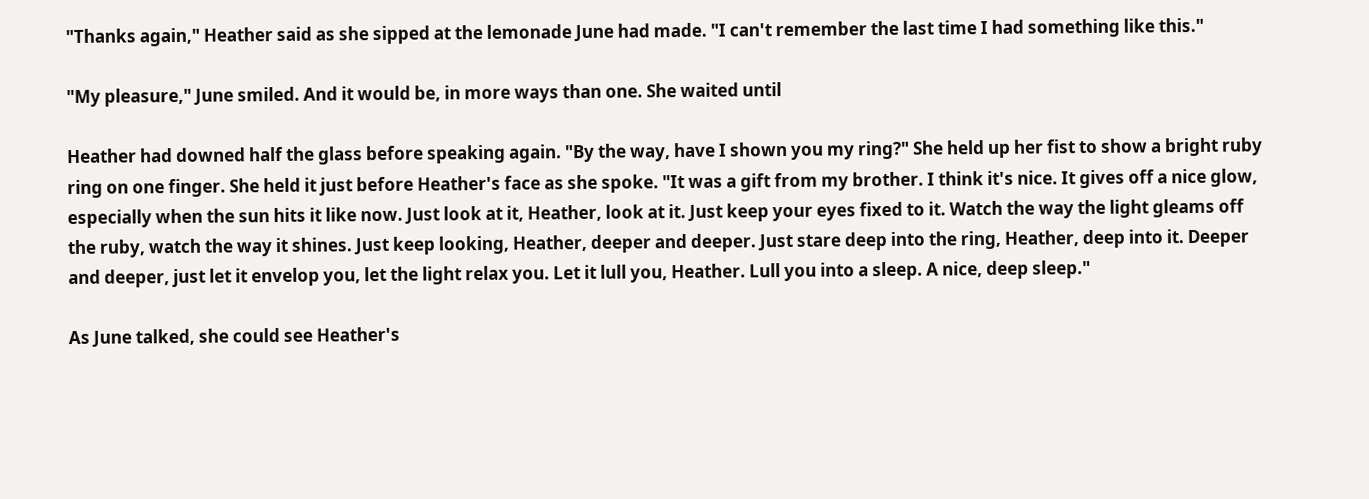"Thanks again," Heather said as she sipped at the lemonade June had made. "I can't remember the last time I had something like this."

"My pleasure," June smiled. And it would be, in more ways than one. She waited until

Heather had downed half the glass before speaking again. "By the way, have I shown you my ring?" She held up her fist to show a bright ruby ring on one finger. She held it just before Heather's face as she spoke. "It was a gift from my brother. I think it's nice. It gives off a nice glow, especially when the sun hits it like now. Just look at it, Heather, look at it. Just keep your eyes fixed to it. Watch the way the light gleams off the ruby, watch the way it shines. Just keep looking, Heather, deeper and deeper. Just stare deep into the ring, Heather, deep into it. Deeper and deeper, just let it envelop you, let the light relax you. Let it lull you, Heather. Lull you into a sleep. A nice, deep sleep."

As June talked, she could see Heather's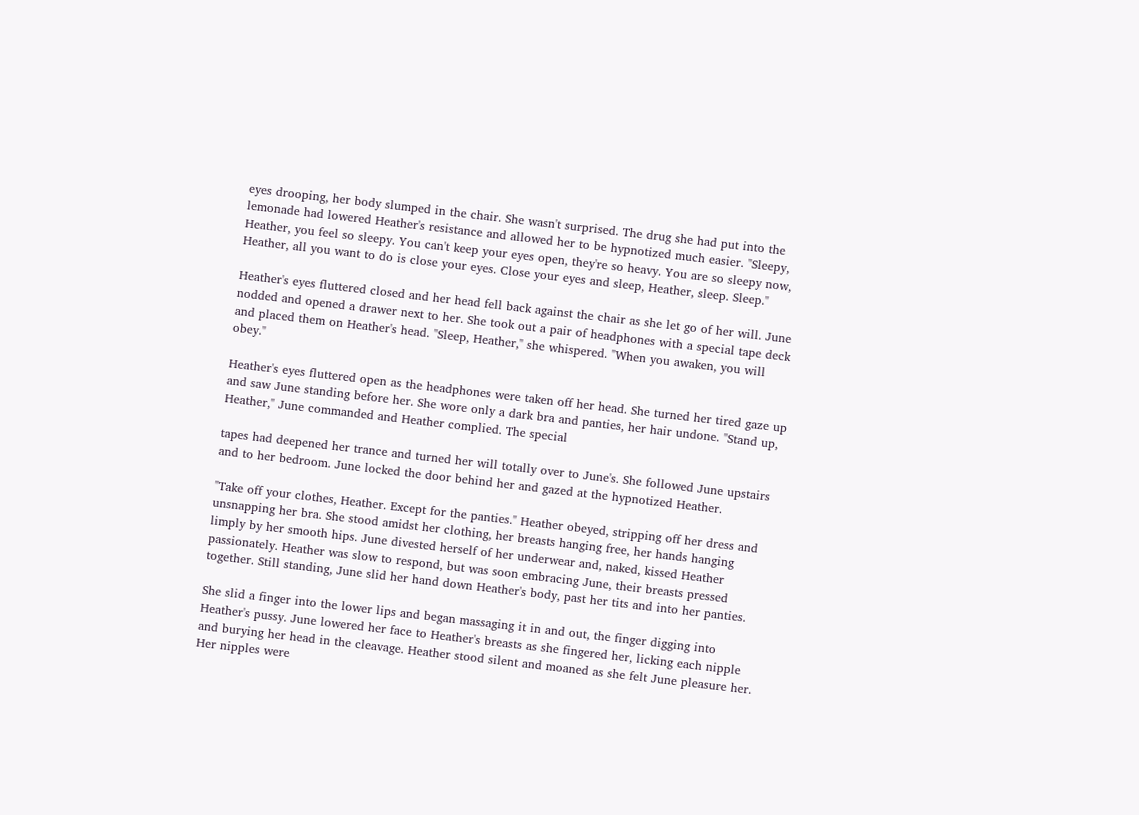eyes drooping, her body slumped in the chair. She wasn't surprised. The drug she had put into the lemonade had lowered Heather's resistance and allowed her to be hypnotized much easier. "Sleepy, Heather, you feel so sleepy. You can't keep your eyes open, they're so heavy. You are so sleepy now, Heather, all you want to do is close your eyes. Close your eyes and sleep, Heather, sleep. Sleep."

Heather's eyes fluttered closed and her head fell back against the chair as she let go of her will. June nodded and opened a drawer next to her. She took out a pair of headphones with a special tape deck and placed them on Heather's head. "Sleep, Heather," she whispered. "When you awaken, you will obey."

Heather's eyes fluttered open as the headphones were taken off her head. She turned her tired gaze up and saw June standing before her. She wore only a dark bra and panties, her hair undone. "Stand up, Heather," June commanded and Heather complied. The special

tapes had deepened her trance and turned her will totally over to June's. She followed June upstairs and to her bedroom. June locked the door behind her and gazed at the hypnotized Heather.

"Take off your clothes, Heather. Except for the panties." Heather obeyed, stripping off her dress and unsnapping her bra. She stood amidst her clothing, her breasts hanging free, her hands hanging limply by her smooth hips. June divested herself of her underwear and, naked, kissed Heather passionately. Heather was slow to respond, but was soon embracing June, their breasts pressed together. Still standing, June slid her hand down Heather's body, past her tits and into her panties.

She slid a finger into the lower lips and began massaging it in and out, the finger digging into Heather's pussy. June lowered her face to Heather's breasts as she fingered her, licking each nipple and burying her head in the cleavage. Heather stood silent and moaned as she felt June pleasure her. Her nipples were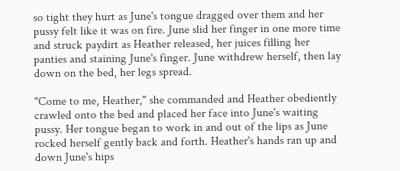so tight they hurt as June's tongue dragged over them and her pussy felt like it was on fire. June slid her finger in one more time and struck paydirt as Heather released, her juices filling her panties and staining June's finger. June withdrew herself, then lay down on the bed, her legs spread.

"Come to me, Heather," she commanded and Heather obediently crawled onto the bed and placed her face into June's waiting pussy. Her tongue began to work in and out of the lips as June rocked herself gently back and forth. Heather's hands ran up and down June's hips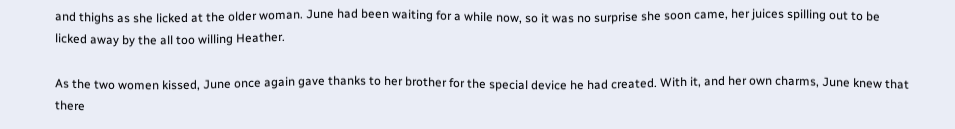and thighs as she licked at the older woman. June had been waiting for a while now, so it was no surprise she soon came, her juices spilling out to be licked away by the all too willing Heather.

As the two women kissed, June once again gave thanks to her brother for the special device he had created. With it, and her own charms, June knew that there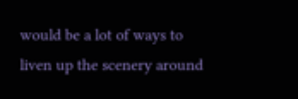would be a lot of ways to liven up the scenery around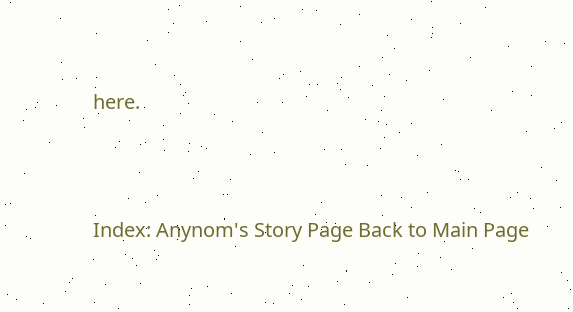here.



Index: Anynom's Story Page Back to Main Page